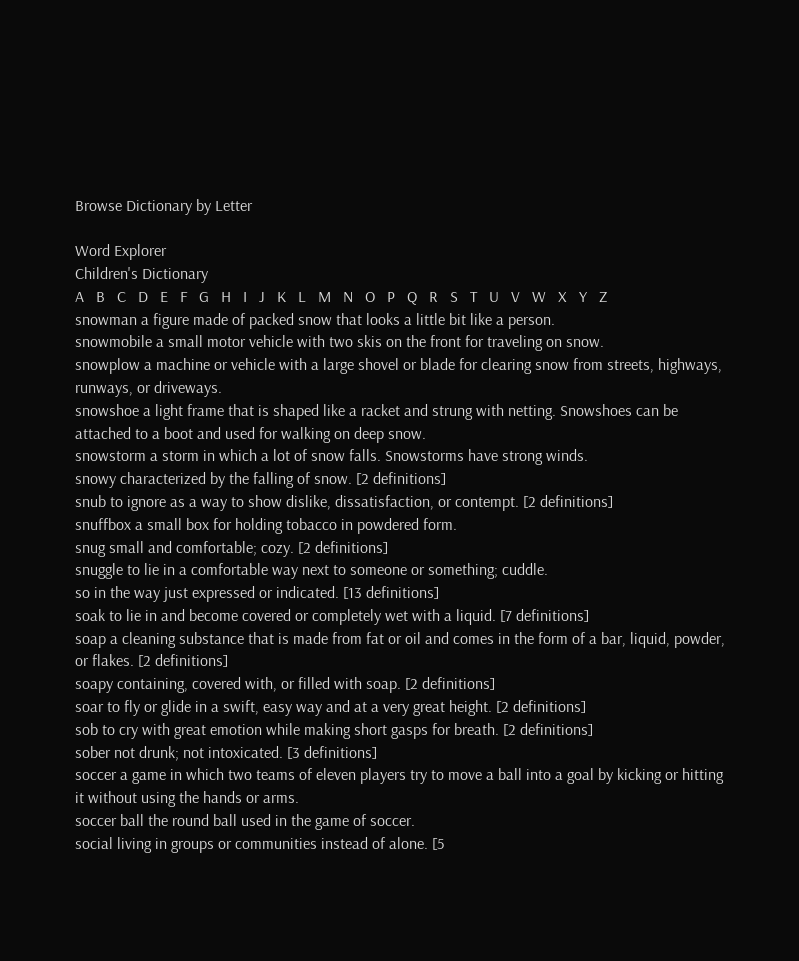Browse Dictionary by Letter

Word Explorer
Children's Dictionary
A   B   C   D   E   F   G   H   I   J   K   L   M   N   O   P   Q   R   S   T   U   V   W   X   Y   Z
snowman a figure made of packed snow that looks a little bit like a person.
snowmobile a small motor vehicle with two skis on the front for traveling on snow.
snowplow a machine or vehicle with a large shovel or blade for clearing snow from streets, highways, runways, or driveways.
snowshoe a light frame that is shaped like a racket and strung with netting. Snowshoes can be attached to a boot and used for walking on deep snow.
snowstorm a storm in which a lot of snow falls. Snowstorms have strong winds.
snowy characterized by the falling of snow. [2 definitions]
snub to ignore as a way to show dislike, dissatisfaction, or contempt. [2 definitions]
snuffbox a small box for holding tobacco in powdered form.
snug small and comfortable; cozy. [2 definitions]
snuggle to lie in a comfortable way next to someone or something; cuddle.
so in the way just expressed or indicated. [13 definitions]
soak to lie in and become covered or completely wet with a liquid. [7 definitions]
soap a cleaning substance that is made from fat or oil and comes in the form of a bar, liquid, powder, or flakes. [2 definitions]
soapy containing, covered with, or filled with soap. [2 definitions]
soar to fly or glide in a swift, easy way and at a very great height. [2 definitions]
sob to cry with great emotion while making short gasps for breath. [2 definitions]
sober not drunk; not intoxicated. [3 definitions]
soccer a game in which two teams of eleven players try to move a ball into a goal by kicking or hitting it without using the hands or arms.
soccer ball the round ball used in the game of soccer.
social living in groups or communities instead of alone. [5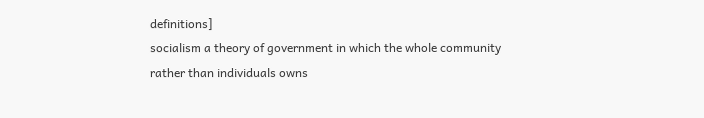definitions]
socialism a theory of government in which the whole community rather than individuals owns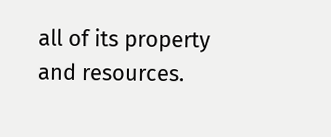all of its property and resources.